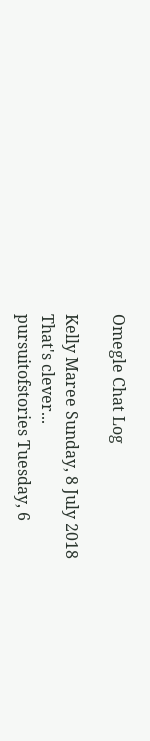Omegle Chat Log

Kelly Maree Sunday, 8 July 2018
That's clever...
pursuitofstories Tuesday, 6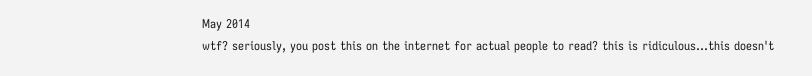May 2014
wtf? seriously, you post this on the internet for actual people to read? this is ridiculous...this doesn't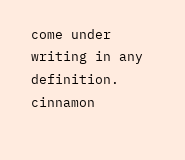come under writing in any definition.
cinnamon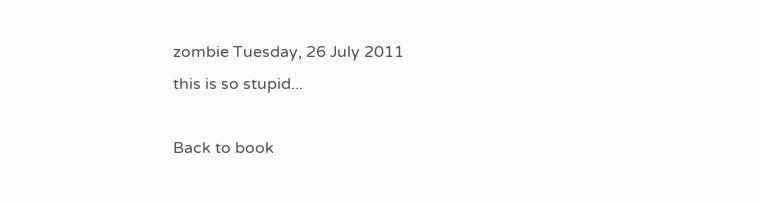zombie Tuesday, 26 July 2011
this is so stupid...

Back to book